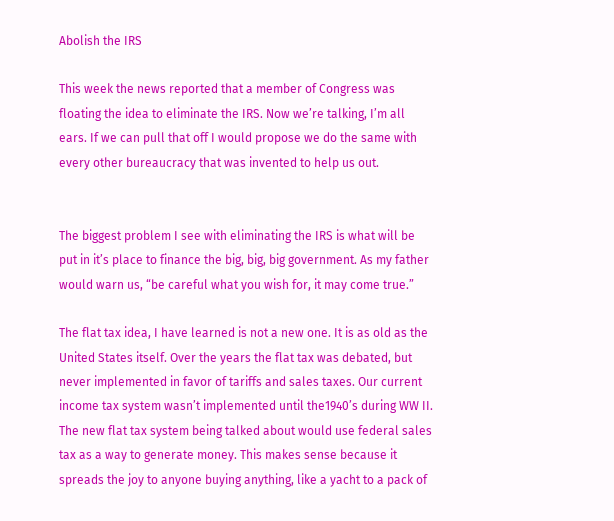Abolish the IRS

This week the news reported that a member of Congress was floating the idea to eliminate the IRS. Now we’re talking, I’m all ears. If we can pull that off I would propose we do the same with every other bureaucracy that was invented to help us out.


The biggest problem I see with eliminating the IRS is what will be put in it’s place to finance the big, big, big government. As my father would warn us, “be careful what you wish for, it may come true.”

The flat tax idea, I have learned is not a new one. It is as old as the United States itself. Over the years the flat tax was debated, but never implemented in favor of tariffs and sales taxes. Our current income tax system wasn’t implemented until the1940’s during WW II. The new flat tax system being talked about would use federal sales tax as a way to generate money. This makes sense because it spreads the joy to anyone buying anything, like a yacht to a pack of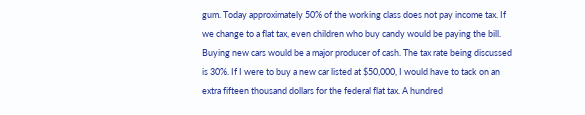gum. Today approximately 50% of the working class does not pay income tax. If we change to a flat tax, even children who buy candy would be paying the bill. Buying new cars would be a major producer of cash. The tax rate being discussed is 30%. If I were to buy a new car listed at $50,000, I would have to tack on an extra fifteen thousand dollars for the federal flat tax. A hundred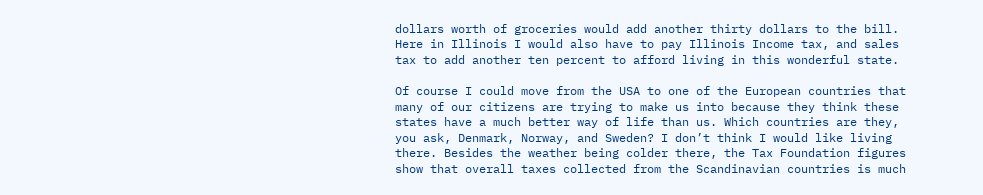dollars worth of groceries would add another thirty dollars to the bill. Here in Illinois I would also have to pay Illinois Income tax, and sales tax to add another ten percent to afford living in this wonderful state.

Of course I could move from the USA to one of the European countries that many of our citizens are trying to make us into because they think these states have a much better way of life than us. Which countries are they, you ask, Denmark, Norway, and Sweden? I don’t think I would like living there. Besides the weather being colder there, the Tax Foundation figures show that overall taxes collected from the Scandinavian countries is much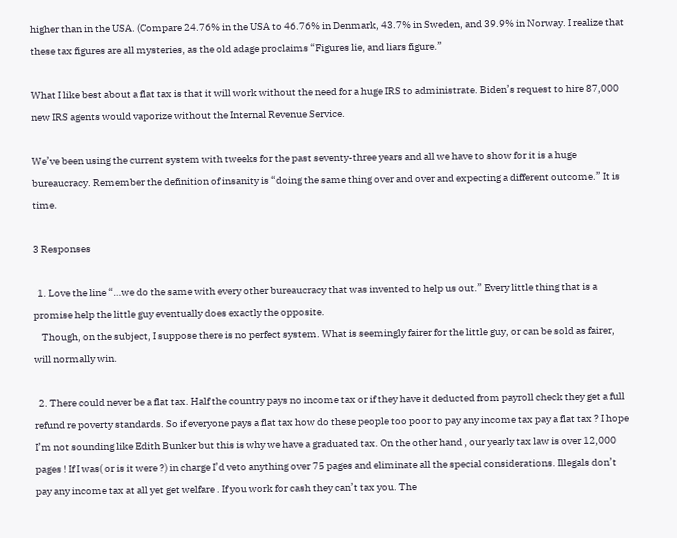higher than in the USA. (Compare 24.76% in the USA to 46.76% in Denmark, 43.7% in Sweden, and 39.9% in Norway. I realize that these tax figures are all mysteries, as the old adage proclaims “Figures lie, and liars figure.”

What I like best about a flat tax is that it will work without the need for a huge IRS to administrate. Biden’s request to hire 87,000 new IRS agents would vaporize without the Internal Revenue Service.

We’ve been using the current system with tweeks for the past seventy-three years and all we have to show for it is a huge bureaucracy. Remember the definition of insanity is “doing the same thing over and over and expecting a different outcome.” It is time.

3 Responses

  1. Love the line “…we do the same with every other bureaucracy that was invented to help us out.” Every little thing that is a promise help the little guy eventually does exactly the opposite.
    Though, on the subject, I suppose there is no perfect system. What is seemingly fairer for the little guy, or can be sold as fairer, will normally win.

  2. There could never be a flat tax. Half the country pays no income tax or if they have it deducted from payroll check they get a full refund re poverty standards. So if everyone pays a flat tax how do these people too poor to pay any income tax pay a flat tax ? I hope I’m not sounding like Edith Bunker but this is why we have a graduated tax. On the other hand , our yearly tax law is over 12,000 pages ! If I was( or is it were ?) in charge I’d veto anything over 75 pages and eliminate all the special considerations. Illegals don’t pay any income tax at all yet get welfare . If you work for cash they can’t tax you. The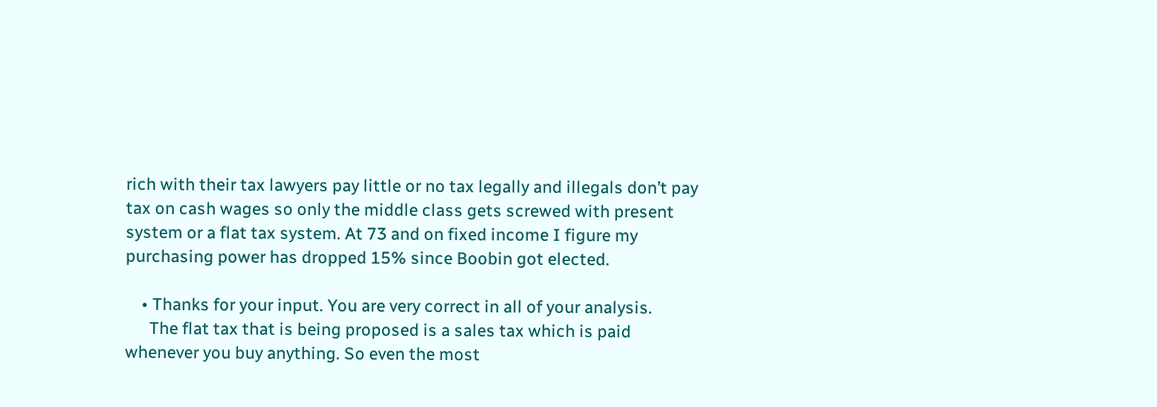rich with their tax lawyers pay little or no tax legally and illegals don’t pay tax on cash wages so only the middle class gets screwed with present system or a flat tax system. At 73 and on fixed income I figure my purchasing power has dropped 15% since Boobin got elected.

    • Thanks for your input. You are very correct in all of your analysis.
      The flat tax that is being proposed is a sales tax which is paid whenever you buy anything. So even the most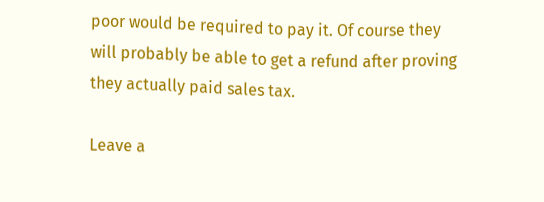poor would be required to pay it. Of course they will probably be able to get a refund after proving they actually paid sales tax.

Leave a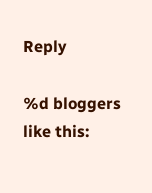Reply

%d bloggers like this: